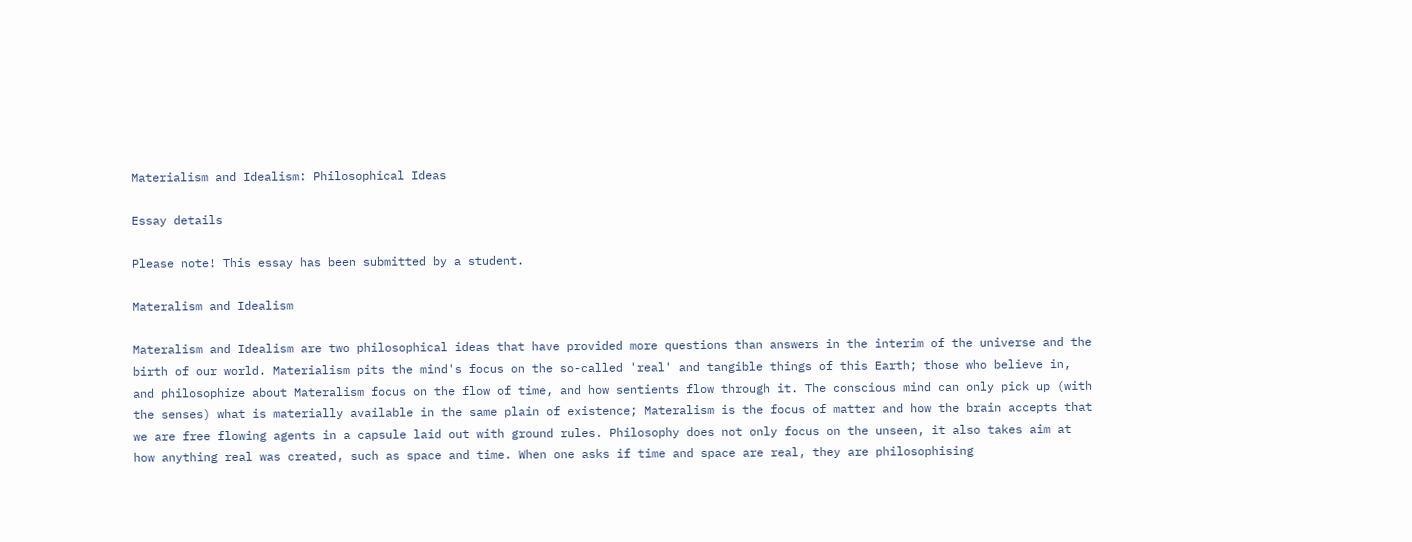Materialism and Idealism: Philosophical Ideas

Essay details

Please note! This essay has been submitted by a student.

Materalism and Idealism

Materalism and Idealism are two philosophical ideas that have provided more questions than answers in the interim of the universe and the birth of our world. Materialism pits the mind's focus on the so-called 'real' and tangible things of this Earth; those who believe in, and philosophize about Materalism focus on the flow of time, and how sentients flow through it. The conscious mind can only pick up (with the senses) what is materially available in the same plain of existence; Materalism is the focus of matter and how the brain accepts that we are free flowing agents in a capsule laid out with ground rules. Philosophy does not only focus on the unseen, it also takes aim at how anything real was created, such as space and time. When one asks if time and space are real, they are philosophising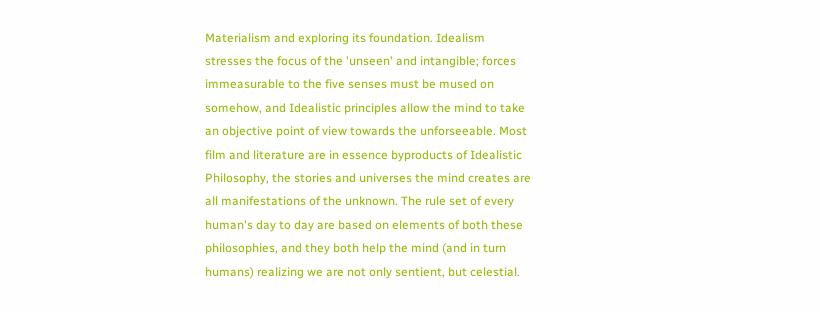Materialism and exploring its foundation. Idealism stresses the focus of the 'unseen' and intangible; forces immeasurable to the five senses must be mused on somehow, and Idealistic principles allow the mind to take an objective point of view towards the unforseeable. Most film and literature are in essence byproducts of Idealistic Philosophy, the stories and universes the mind creates are all manifestations of the unknown. The rule set of every human's day to day are based on elements of both these philosophies, and they both help the mind (and in turn humans) realizing we are not only sentient, but celestial.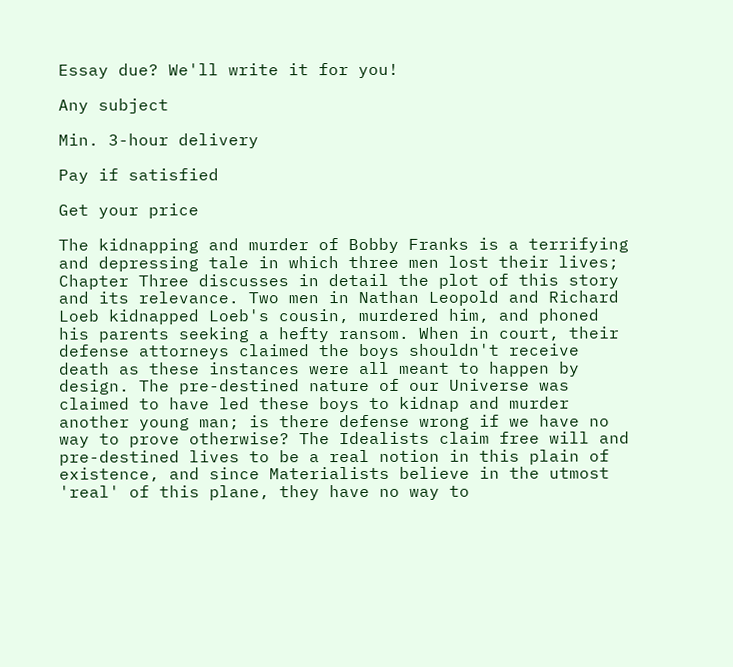Essay due? We'll write it for you!

Any subject

Min. 3-hour delivery

Pay if satisfied

Get your price

The kidnapping and murder of Bobby Franks is a terrifying and depressing tale in which three men lost their lives; Chapter Three discusses in detail the plot of this story and its relevance. Two men in Nathan Leopold and Richard Loeb kidnapped Loeb's cousin, murdered him, and phoned his parents seeking a hefty ransom. When in court, their defense attorneys claimed the boys shouldn't receive death as these instances were all meant to happen by design. The pre-destined nature of our Universe was claimed to have led these boys to kidnap and murder another young man; is there defense wrong if we have no way to prove otherwise? The Idealists claim free will and pre-destined lives to be a real notion in this plain of existence, and since Materialists believe in the utmost 'real' of this plane, they have no way to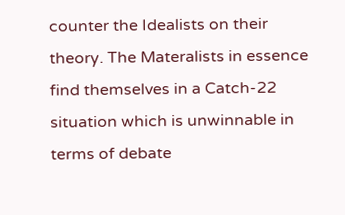counter the Idealists on their theory. The Materalists in essence find themselves in a Catch-22 situation which is unwinnable in terms of debate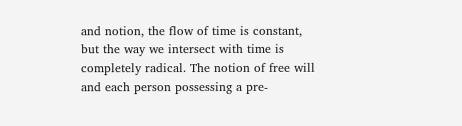and notion, the flow of time is constant, but the way we intersect with time is completely radical. The notion of free will and each person possessing a pre-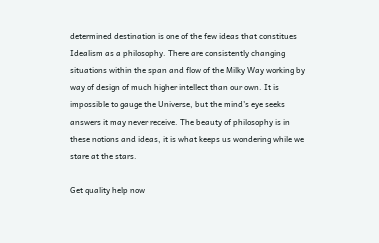determined destination is one of the few ideas that constitues Idealism as a philosophy. There are consistently changing situations within the span and flow of the Milky Way working by way of design of much higher intellect than our own. It is impossible to gauge the Universe, but the mind's eye seeks answers it may never receive. The beauty of philosophy is in these notions and ideas, it is what keeps us wondering while we stare at the stars.

Get quality help now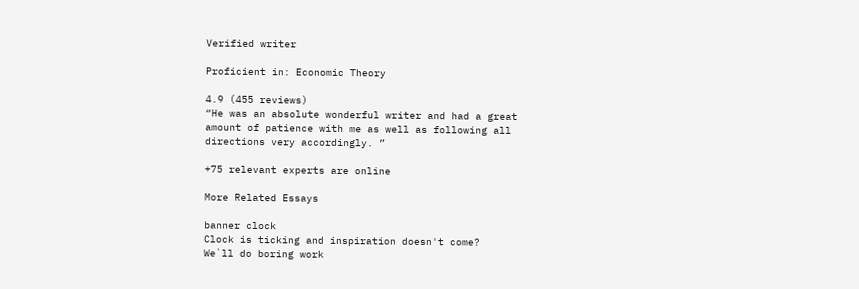Verified writer

Proficient in: Economic Theory

4.9 (455 reviews)
“He was an absolute wonderful writer and had a great amount of patience with me as well as following all directions very accordingly. ”

+75 relevant experts are online

More Related Essays

banner clock
Clock is ticking and inspiration doesn't come?
We`ll do boring work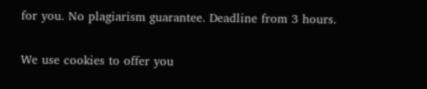for you. No plagiarism guarantee. Deadline from 3 hours.

We use cookies to offer you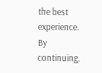the best experience. By continuing,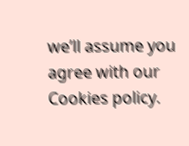we’ll assume you agree with our Cookies policy.